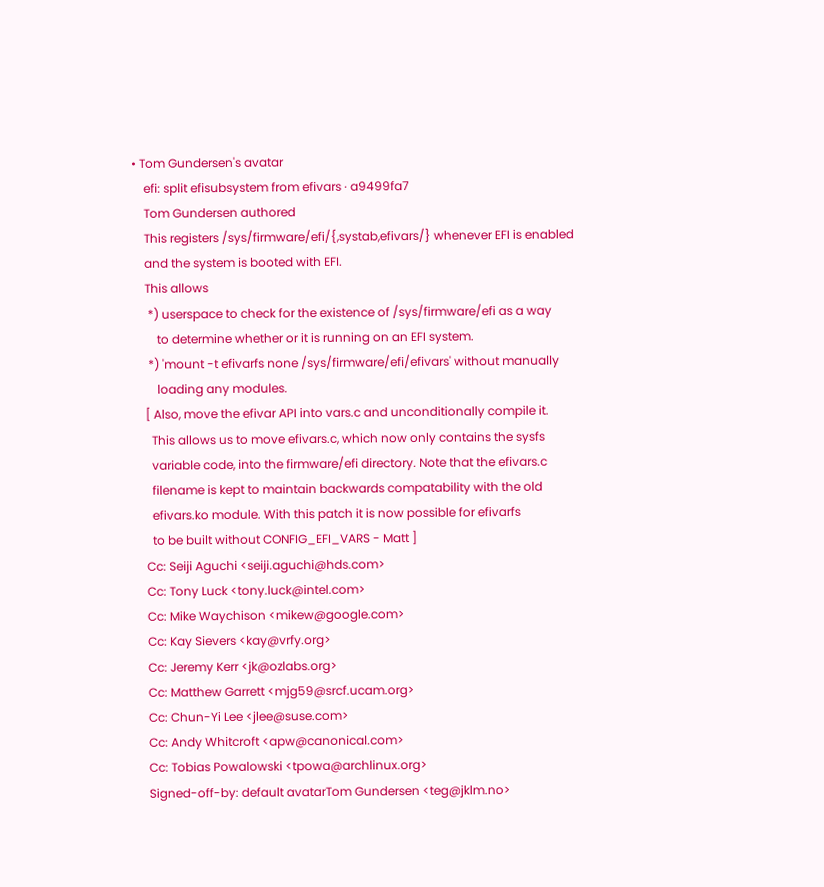• Tom Gundersen's avatar
    efi: split efisubsystem from efivars · a9499fa7
    Tom Gundersen authored
    This registers /sys/firmware/efi/{,systab,efivars/} whenever EFI is enabled
    and the system is booted with EFI.
    This allows
     *) userspace to check for the existence of /sys/firmware/efi as a way
        to determine whether or it is running on an EFI system.
     *) 'mount -t efivarfs none /sys/firmware/efi/efivars' without manually
        loading any modules.
    [ Also, move the efivar API into vars.c and unconditionally compile it.
      This allows us to move efivars.c, which now only contains the sysfs
      variable code, into the firmware/efi directory. Note that the efivars.c
      filename is kept to maintain backwards compatability with the old
      efivars.ko module. With this patch it is now possible for efivarfs
      to be built without CONFIG_EFI_VARS - Matt ]
    Cc: Seiji Aguchi <seiji.aguchi@hds.com>
    Cc: Tony Luck <tony.luck@intel.com>
    Cc: Mike Waychison <mikew@google.com>
    Cc: Kay Sievers <kay@vrfy.org>
    Cc: Jeremy Kerr <jk@ozlabs.org>
    Cc: Matthew Garrett <mjg59@srcf.ucam.org>
    Cc: Chun-Yi Lee <jlee@suse.com>
    Cc: Andy Whitcroft <apw@canonical.com>
    Cc: Tobias Powalowski <tpowa@archlinux.org>
    Signed-off-by: default avatarTom Gundersen <teg@jklm.no>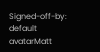Signed-off-by: default avatarMatt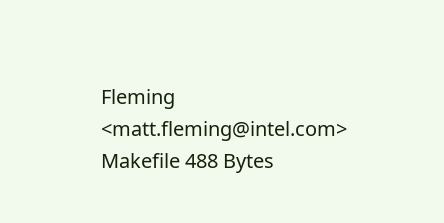Fleming <matt.fleming@intel.com>
Makefile 488 Bytes